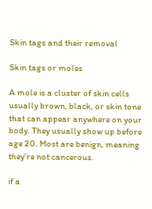Skin tags and their removal

Skin tags or moles

A mole is a cluster of skin cells usually brown, black, or skin tone that can appear anywhere on your body. They usually show up before age 20. Most are benign, meaning they’re not cancerous.

if a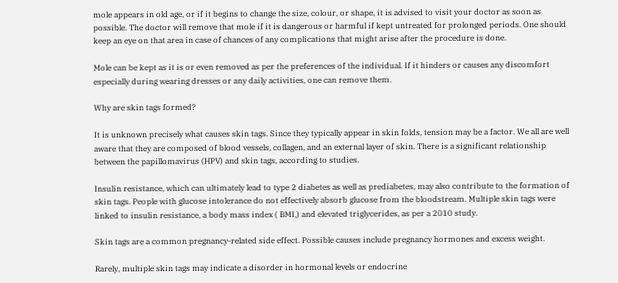mole appears in old age, or if it begins to change the size, colour, or shape, it is advised to visit your doctor as soon as possible. The doctor will remove that mole if it is dangerous or harmful if kept untreated for prolonged periods. One should keep an eye on that area in case of chances of any complications that might arise after the procedure is done.

Mole can be kept as it is or even removed as per the preferences of the individual. If it hinders or causes any discomfort especially during wearing dresses or any daily activities, one can remove them.

Why are skin tags formed?

It is unknown precisely what causes skin tags. Since they typically appear in skin folds, tension may be a factor. We all are well aware that they are composed of blood vessels, collagen, and an external layer of skin. There is a significant relationship between the papillomavirus (HPV) and skin tags, according to studies.

Insulin resistance, which can ultimately lead to type 2 diabetes as well as prediabetes, may also contribute to the formation of skin tags. People with glucose intolerance do not effectively absorb glucose from the bloodstream. Multiple skin tags were linked to insulin resistance, a body mass index ( BMI,) and elevated triglycerides, as per a 2010 study.

Skin tags are a common pregnancy-related side effect. Possible causes include pregnancy hormones and excess weight.

Rarely, multiple skin tags may indicate a disorder in hormonal levels or endocrine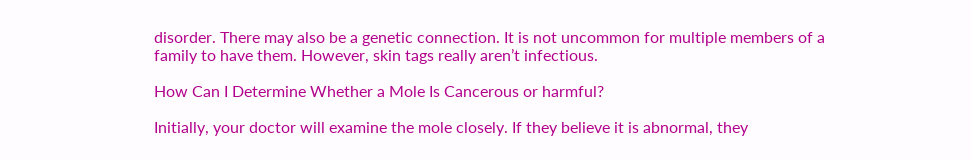disorder. There may also be a genetic connection. It is not uncommon for multiple members of a family to have them. However, skin tags really aren’t infectious.

How Can I Determine Whether a Mole Is Cancerous or harmful?

Initially, your doctor will examine the mole closely. If they believe it is abnormal, they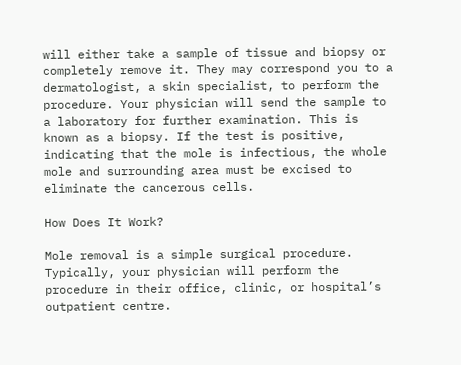will either take a sample of tissue and biopsy or completely remove it. They may correspond you to a dermatologist, a skin specialist, to perform the procedure. Your physician will send the sample to a laboratory for further examination. This is known as a biopsy. If the test is positive, indicating that the mole is infectious, the whole mole and surrounding area must be excised to eliminate the cancerous cells.

How Does It Work?

Mole removal is a simple surgical procedure. Typically, your physician will perform the procedure in their office, clinic, or hospital’s outpatient centre.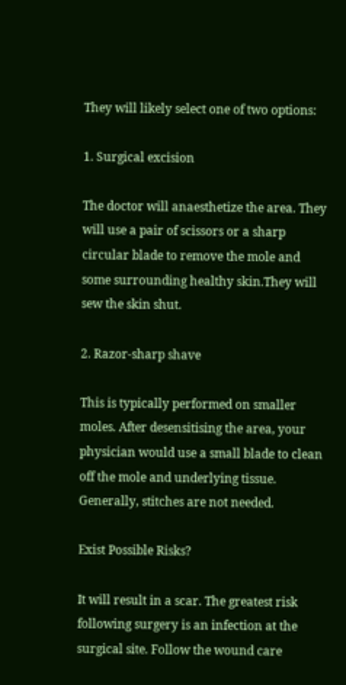They will likely select one of two options:

1. Surgical excision

The doctor will anaesthetize the area. They will use a pair of scissors or a sharp circular blade to remove the mole and some surrounding healthy skin.They will sew the skin shut.

2. Razor-sharp shave

This is typically performed on smaller moles. After desensitising the area, your physician would use a small blade to clean off the mole and underlying tissue. Generally, stitches are not needed.

Exist Possible Risks?

It will result in a scar. The greatest risk following surgery is an infection at the surgical site. Follow the wound care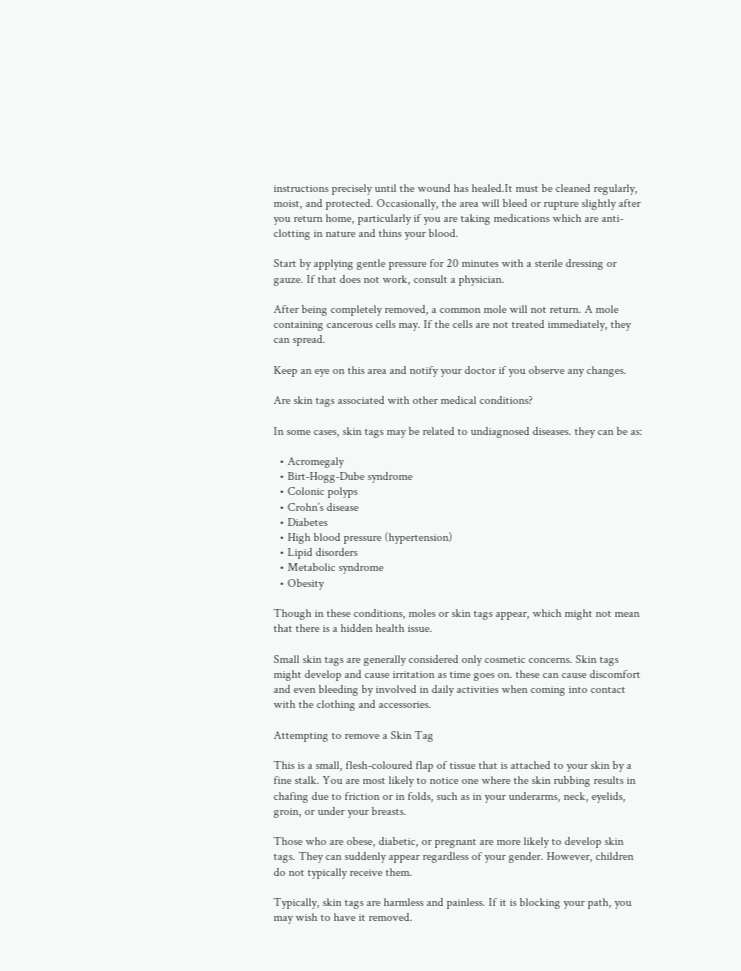instructions precisely until the wound has healed.It must be cleaned regularly, moist, and protected. Occasionally, the area will bleed or rupture slightly after you return home, particularly if you are taking medications which are anti-clotting in nature and thins your blood.

Start by applying gentle pressure for 20 minutes with a sterile dressing or gauze. If that does not work, consult a physician.

After being completely removed, a common mole will not return. A mole containing cancerous cells may. If the cells are not treated immediately, they can spread.

Keep an eye on this area and notify your doctor if you observe any changes.

Are skin tags associated with other medical conditions?

In some cases, skin tags may be related to undiagnosed diseases. they can be as:

  • Acromegaly
  • Birt-Hogg-Dube syndrome
  • Colonic polyps
  • Crohn’s disease
  • Diabetes
  • High blood pressure (hypertension)
  • Lipid disorders
  • Metabolic syndrome
  • Obesity

Though in these conditions, moles or skin tags appear, which might not mean that there is a hidden health issue.

Small skin tags are generally considered only cosmetic concerns. Skin tags might develop and cause irritation as time goes on. these can cause discomfort and even bleeding by involved in daily activities when coming into contact with the clothing and accessories.

Attempting to remove a Skin Tag

This is a small, flesh-coloured flap of tissue that is attached to your skin by a fine stalk. You are most likely to notice one where the skin rubbing results in chafing due to friction or in folds, such as in your underarms, neck, eyelids, groin, or under your breasts.

Those who are obese, diabetic, or pregnant are more likely to develop skin tags. They can suddenly appear regardless of your gender. However, children do not typically receive them.

Typically, skin tags are harmless and painless. If it is blocking your path, you may wish to have it removed.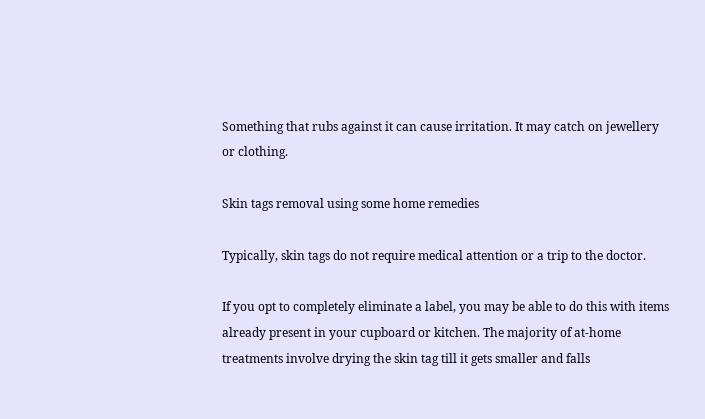Something that rubs against it can cause irritation. It may catch on jewellery or clothing.

Skin tags removal using some home remedies

Typically, skin tags do not require medical attention or a trip to the doctor.

If you opt to completely eliminate a label, you may be able to do this with items already present in your cupboard or kitchen. The majority of at-home treatments involve drying the skin tag till it gets smaller and falls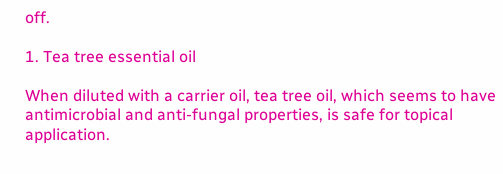off.

1. Tea tree essential oil

When diluted with a carrier oil, tea tree oil, which seems to have antimicrobial and anti-fungal properties, is safe for topical application.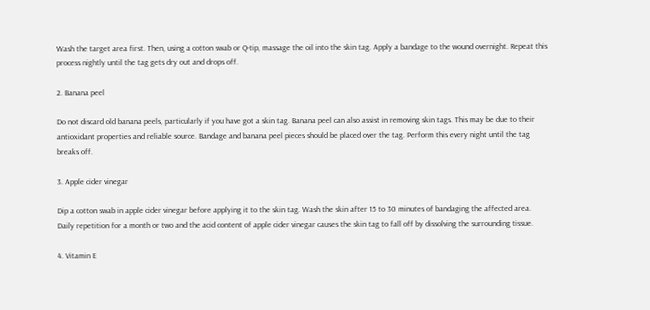Wash the target area first. Then, using a cotton swab or Q-tip, massage the oil into the skin tag. Apply a bandage to the wound overnight. Repeat this process nightly until the tag gets dry out and drops off.

2. Banana peel

Do not discard old banana peels, particularly if you have got a skin tag. Banana peel can also assist in removing skin tags. This may be due to their antioxidant properties and reliable source. Bandage and banana peel pieces should be placed over the tag. Perform this every night until the tag breaks off.

3. Apple cider vinegar

Dip a cotton swab in apple cider vinegar before applying it to the skin tag. Wash the skin after 15 to 30 minutes of bandaging the affected area. Daily repetition for a month or two and the acid content of apple cider vinegar causes the skin tag to fall off by dissolving the surrounding tissue.

4. Vitamin E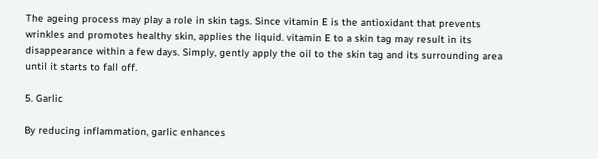The ageing process may play a role in skin tags. Since vitamin E is the antioxidant that prevents wrinkles and promotes healthy skin, applies the liquid. vitamin E to a skin tag may result in its disappearance within a few days. Simply, gently apply the oil to the skin tag and its surrounding area until it starts to fall off.

5. Garlic

By reducing inflammation, garlic enhances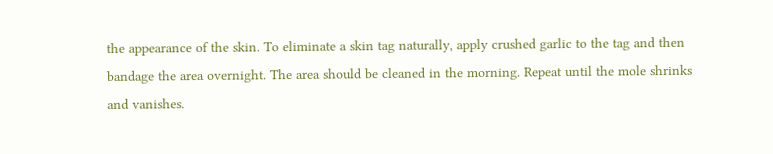the appearance of the skin. To eliminate a skin tag naturally, apply crushed garlic to the tag and then bandage the area overnight. The area should be cleaned in the morning. Repeat until the mole shrinks and vanishes.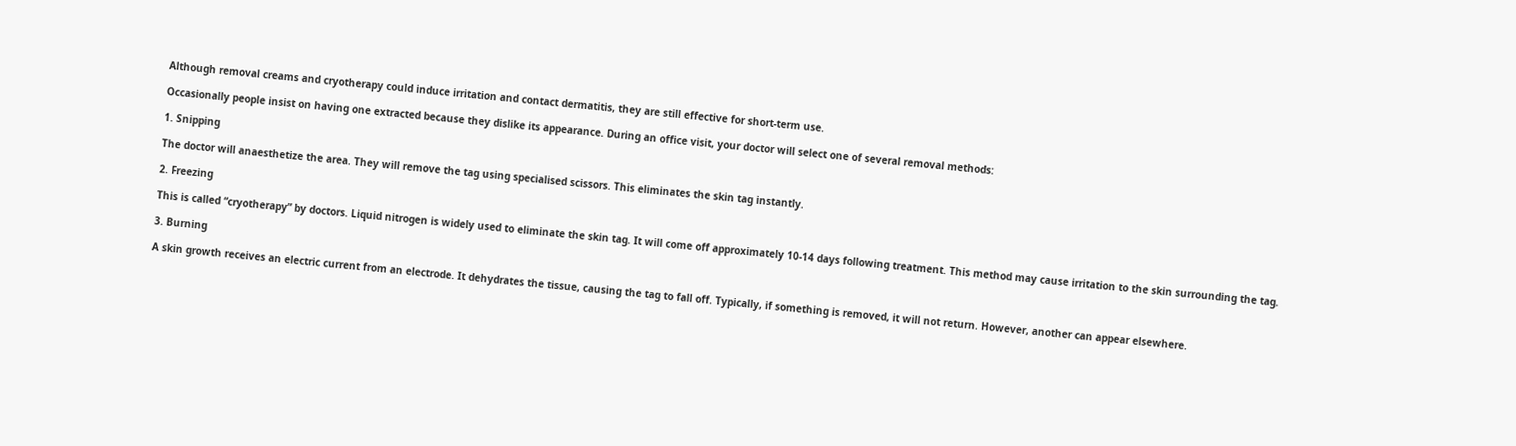Although removal creams and cryotherapy could induce irritation and contact dermatitis, they are still effective for short-term use.

Occasionally people insist on having one extracted because they dislike its appearance. During an office visit, your doctor will select one of several removal methods:

1. Snipping

The doctor will anaesthetize the area. They will remove the tag using specialised scissors. This eliminates the skin tag instantly.

2. Freezing

This is called “cryotherapy” by doctors. Liquid nitrogen is widely used to eliminate the skin tag. It will come off approximately 10-14 days following treatment. This method may cause irritation to the skin surrounding the tag.

3. Burning

A skin growth receives an electric current from an electrode. It dehydrates the tissue, causing the tag to fall off. Typically, if something is removed, it will not return. However, another can appear elsewhere.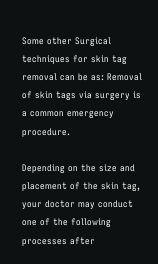Some other Surgical techniques for skin tag removal can be as: Removal of skin tags via surgery is a common emergency procedure.

Depending on the size and placement of the skin tag, your doctor may conduct one of the following processes after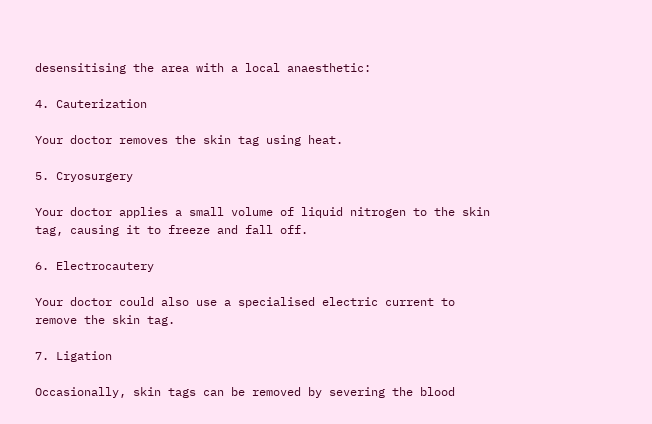desensitising the area with a local anaesthetic:

4. Cauterization

Your doctor removes the skin tag using heat.

5. Cryosurgery

Your doctor applies a small volume of liquid nitrogen to the skin tag, causing it to freeze and fall off.

6. Electrocautery

Your doctor could also use a specialised electric current to remove the skin tag.

7. Ligation

Occasionally, skin tags can be removed by severing the blood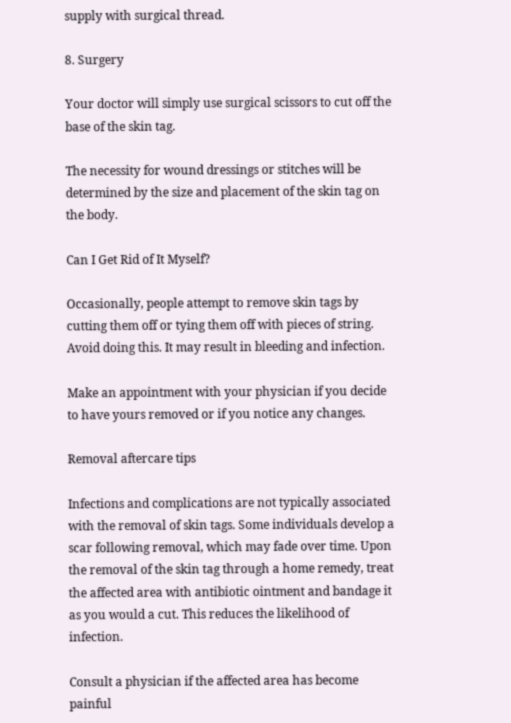supply with surgical thread.

8. Surgery

Your doctor will simply use surgical scissors to cut off the base of the skin tag.

The necessity for wound dressings or stitches will be determined by the size and placement of the skin tag on the body.

Can I Get Rid of It Myself?

Occasionally, people attempt to remove skin tags by cutting them off or tying them off with pieces of string. Avoid doing this. It may result in bleeding and infection.

Make an appointment with your physician if you decide to have yours removed or if you notice any changes.

Removal aftercare tips

Infections and complications are not typically associated with the removal of skin tags. Some individuals develop a scar following removal, which may fade over time. Upon the removal of the skin tag through a home remedy, treat the affected area with antibiotic ointment and bandage it as you would a cut. This reduces the likelihood of infection.

Consult a physician if the affected area has become painful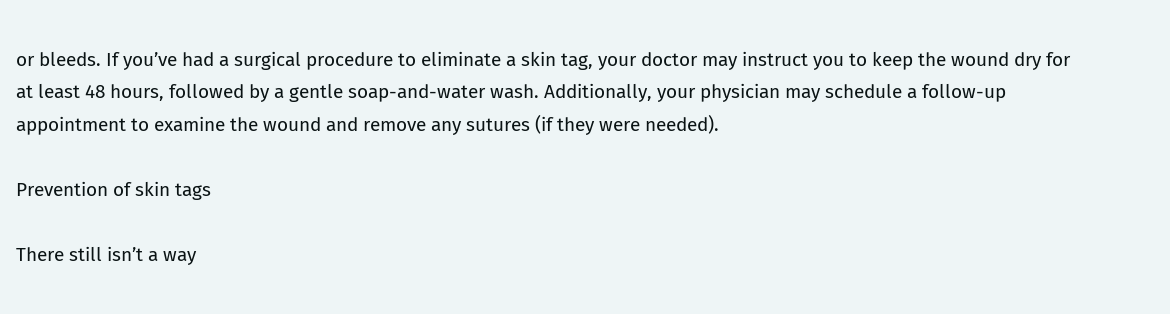or bleeds. If you’ve had a surgical procedure to eliminate a skin tag, your doctor may instruct you to keep the wound dry for at least 48 hours, followed by a gentle soap-and-water wash. Additionally, your physician may schedule a follow-up appointment to examine the wound and remove any sutures (if they were needed).

Prevention of skin tags

There still isn’t a way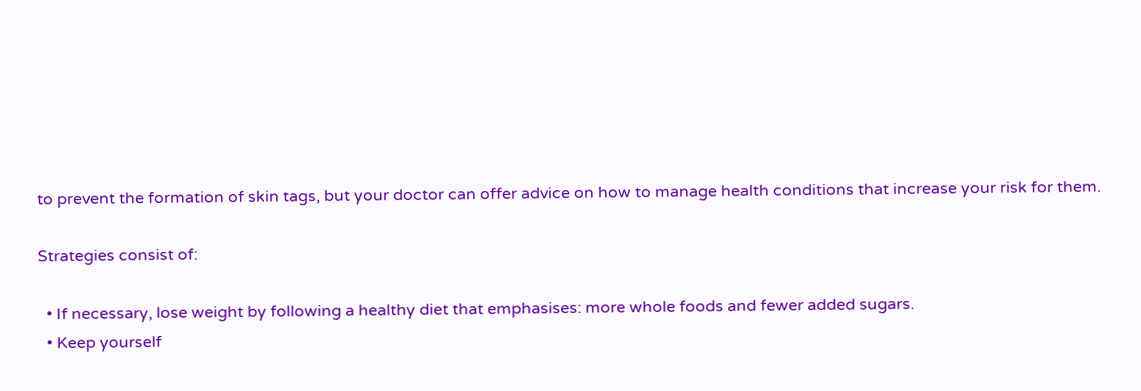to prevent the formation of skin tags, but your doctor can offer advice on how to manage health conditions that increase your risk for them.

Strategies consist of:

  • If necessary, lose weight by following a healthy diet that emphasises: more whole foods and fewer added sugars.
  • Keep yourself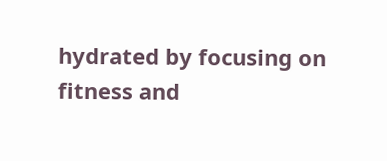hydrated by focusing on fitness and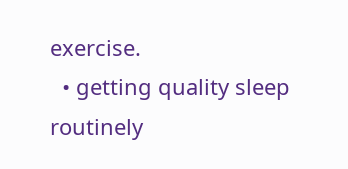exercise.
  • getting quality sleep routinely